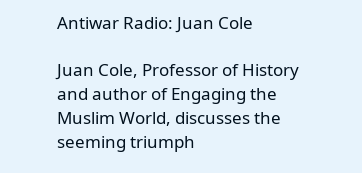Antiwar Radio: Juan Cole

Juan Cole, Professor of History and author of Engaging the Muslim World, discusses the seeming triumph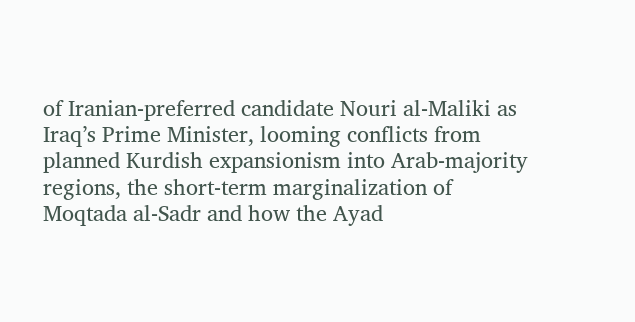of Iranian-preferred candidate Nouri al-Maliki as Iraq’s Prime Minister, looming conflicts from planned Kurdish expansionism into Arab-majority regions, the short-term marginalization of Moqtada al-Sadr and how the Ayad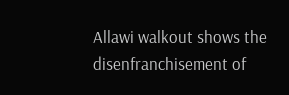Allawi walkout shows the disenfranchisement of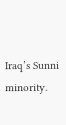Iraq’s Sunni minority.